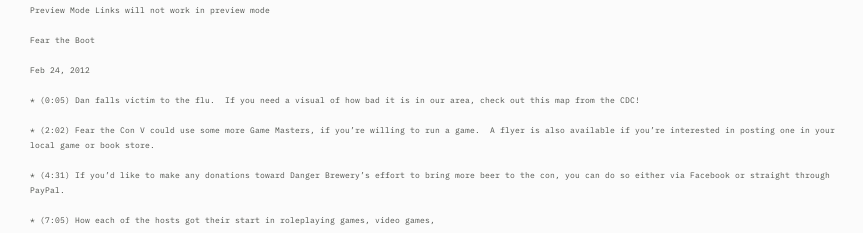Preview Mode Links will not work in preview mode

Fear the Boot

Feb 24, 2012

* (0:05) Dan falls victim to the flu.  If you need a visual of how bad it is in our area, check out this map from the CDC!

* (2:02) Fear the Con V could use some more Game Masters, if you’re willing to run a game.  A flyer is also available if you’re interested in posting one in your local game or book store.

* (4:31) If you’d like to make any donations toward Danger Brewery’s effort to bring more beer to the con, you can do so either via Facebook or straight through PayPal.

* (7:05) How each of the hosts got their start in roleplaying games, video games,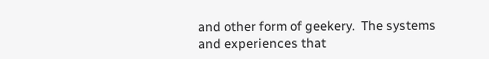and other form of geekery.  The systems and experiences that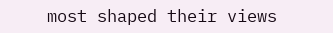most shaped their views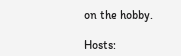on the hobby.

Hosts: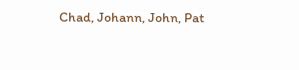Chad, Johann, John, Pat